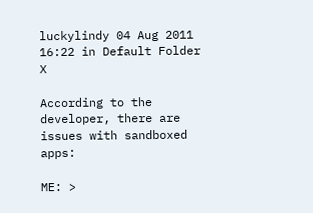luckylindy 04 Aug 2011 16:22 in Default Folder X

According to the developer, there are issues with sandboxed apps:

ME: >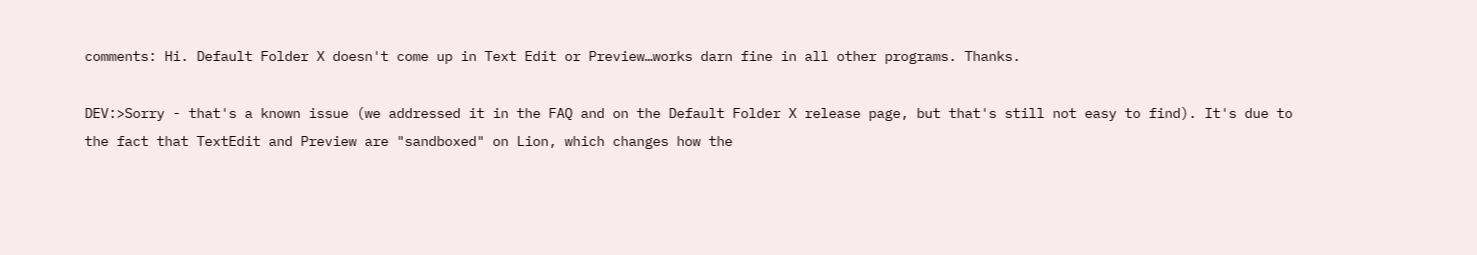comments: Hi. Default Folder X doesn't come up in Text Edit or Preview…works darn fine in all other programs. Thanks.

DEV:>Sorry - that's a known issue (we addressed it in the FAQ and on the Default Folder X release page, but that's still not easy to find). It's due to the fact that TextEdit and Preview are "sandboxed" on Lion, which changes how the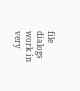file dialogs work in very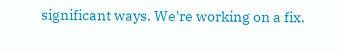significant ways. We're working on a fix.